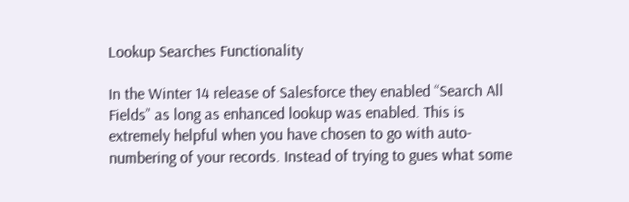Lookup Searches Functionality

In the Winter 14 release of Salesforce they enabled “Search All Fields” as long as enhanced lookup was enabled. This is extremely helpful when you have chosen to go with auto-numbering of your records. Instead of trying to gues what some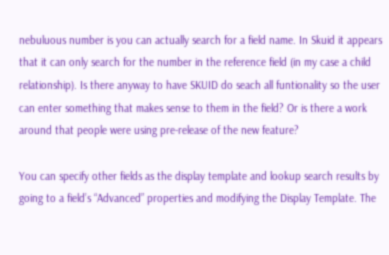nebuluous number is you can actually search for a field name. In Skuid it appears that it can only search for the number in the reference field (in my case a child relationship). Is there anyway to have SKUID do seach all funtionality so the user can enter something that makes sense to them in the field? Or is there a work around that people were using pre-release of the new feature?

You can specify other fields as the display template and lookup search results by going to a field’s “Advanced” properties and modifying the Display Template. The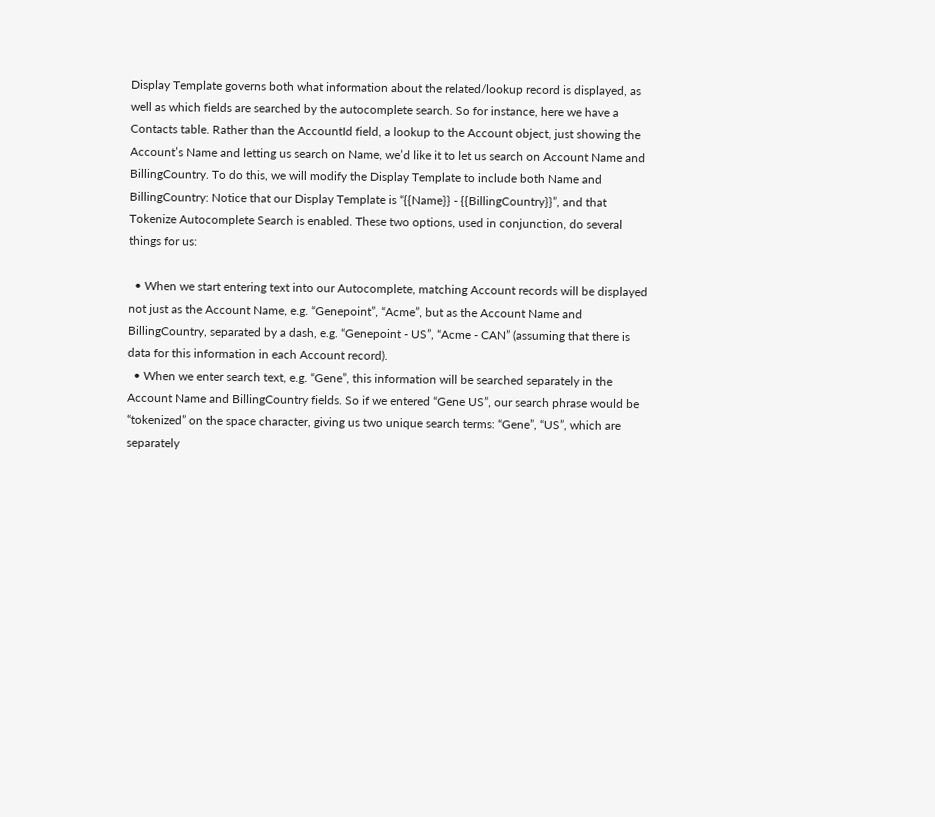Display Template governs both what information about the related/lookup record is displayed, as well as which fields are searched by the autocomplete search. So for instance, here we have a Contacts table. Rather than the AccountId field, a lookup to the Account object, just showing the Account’s Name and letting us search on Name, we’d like it to let us search on Account Name and BillingCountry. To do this, we will modify the Display Template to include both Name and BillingCountry: Notice that our Display Template is “{{Name}} - {{BillingCountry}}”, and that Tokenize Autocomplete Search is enabled. These two options, used in conjunction, do several things for us:

  • When we start entering text into our Autocomplete, matching Account records will be displayed not just as the Account Name, e.g. “Genepoint”, “Acme”, but as the Account Name and BillingCountry, separated by a dash, e.g. “Genepoint - US”, “Acme - CAN” (assuming that there is data for this information in each Account record).
  • When we enter search text, e.g. “Gene”, this information will be searched separately in the Account Name and BillingCountry fields. So if we entered “Gene US”, our search phrase would be “tokenized” on the space character, giving us two unique search terms: “Gene”, “US”, which are separately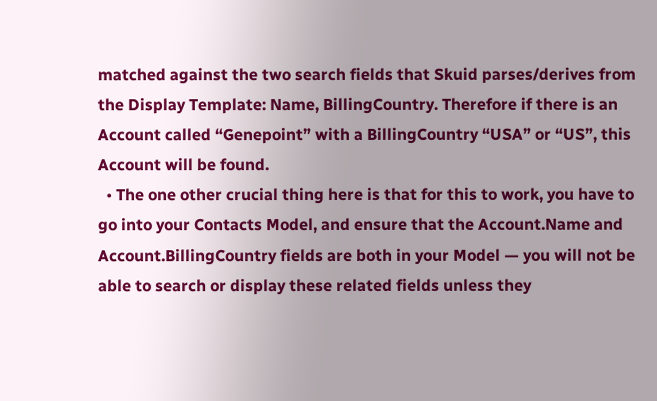matched against the two search fields that Skuid parses/derives from the Display Template: Name, BillingCountry. Therefore if there is an Account called “Genepoint” with a BillingCountry “USA” or “US”, this Account will be found.
  • The one other crucial thing here is that for this to work, you have to go into your Contacts Model, and ensure that the Account.Name and Account.BillingCountry fields are both in your Model — you will not be able to search or display these related fields unless they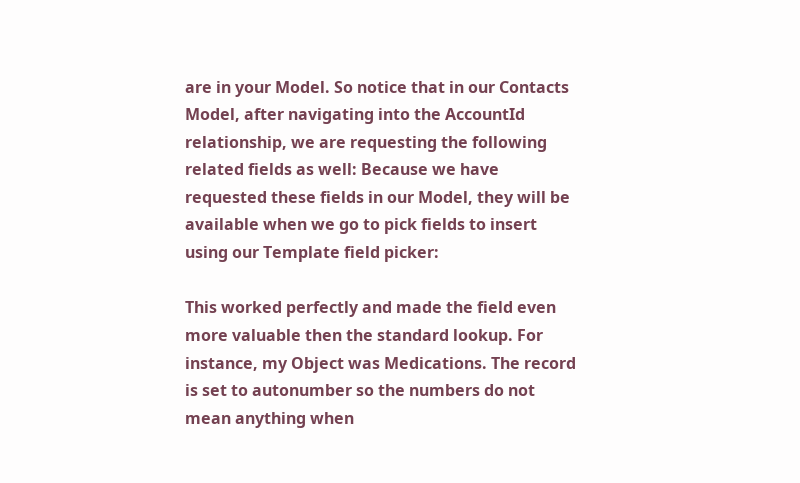are in your Model. So notice that in our Contacts Model, after navigating into the AccountId relationship, we are requesting the following related fields as well: Because we have requested these fields in our Model, they will be available when we go to pick fields to insert using our Template field picker:

This worked perfectly and made the field even more valuable then the standard lookup. For instance, my Object was Medications. The record is set to autonumber so the numbers do not mean anything when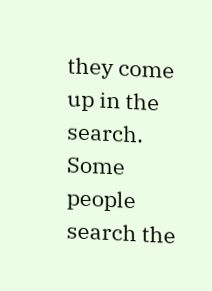they come up in the search. Some people search the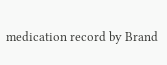medication record by Brand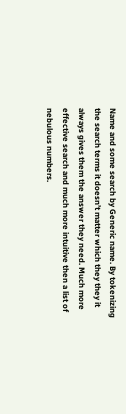Name and some search by Generic name. By tokenizing the search terms it doesn’t matter which they they it always gives them the answer they need. Much more effective search and much more intuitive then a list of nebulous numbers.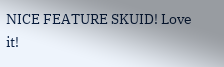NICE FEATURE SKUID! Love it!